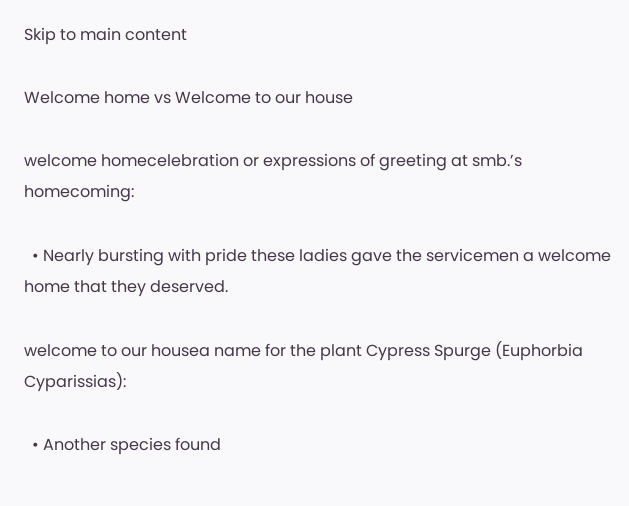Skip to main content

Welcome home vs Welcome to our house

welcome homecelebration or expressions of greeting at smb.’s homecoming:

  • Nearly bursting with pride these ladies gave the servicemen a welcome home that they deserved.

welcome to our housea name for the plant Cypress Spurge (Euphorbia Cyparissias):

  • Another species found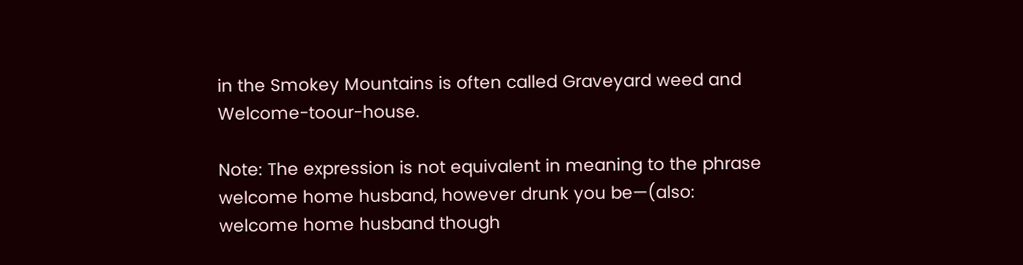in the Smokey Mountains is often called Graveyard weed and Welcome-toour-house.

Note: The expression is not equivalent in meaning to the phrase welcome home husband, however drunk you be—(also: welcome home husband though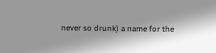never so drunk) a name for the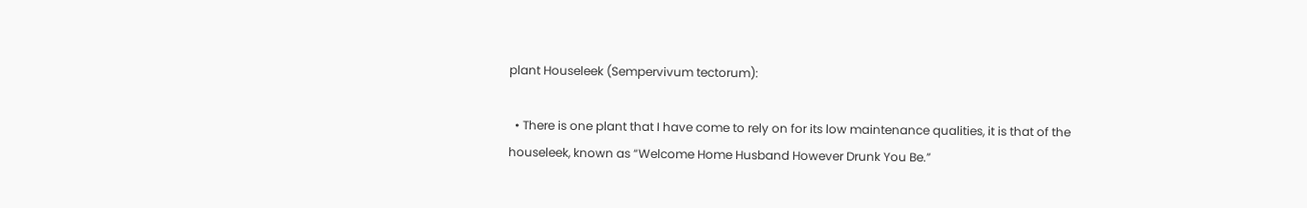plant Houseleek (Sempervivum tectorum):

  • There is one plant that I have come to rely on for its low maintenance qualities, it is that of the houseleek, known as “Welcome Home Husband However Drunk You Be.”